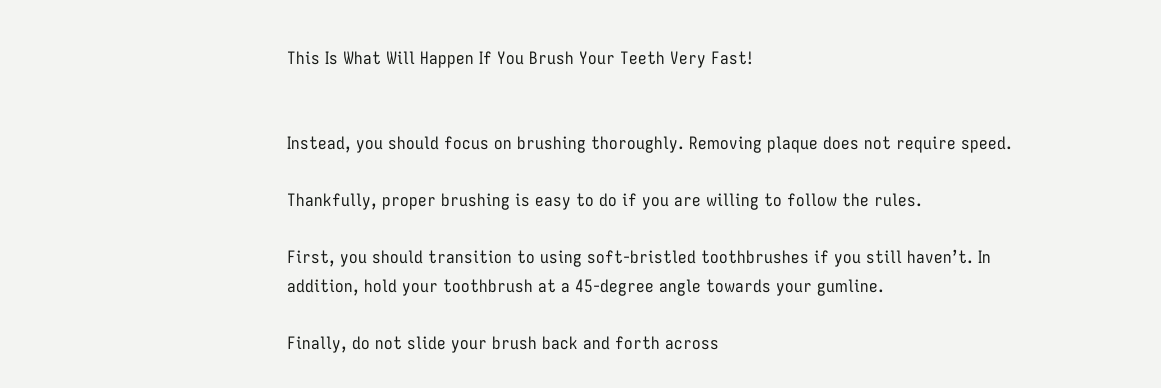This Is What Will Happen If You Brush Your Teeth Very Fast!


Instead, you should focus on brushing thoroughly. Removing plaque does not require speed.

Thankfully, proper brushing is easy to do if you are willing to follow the rules.

First, you should transition to using soft-bristled toothbrushes if you still haven’t. In addition, hold your toothbrush at a 45-degree angle towards your gumline.

Finally, do not slide your brush back and forth across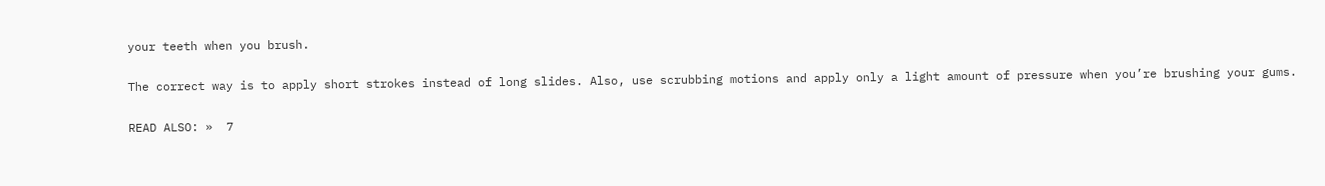your teeth when you brush.

The correct way is to apply short strokes instead of long slides. Also, use scrubbing motions and apply only a light amount of pressure when you’re brushing your gums.

READ ALSO: »  7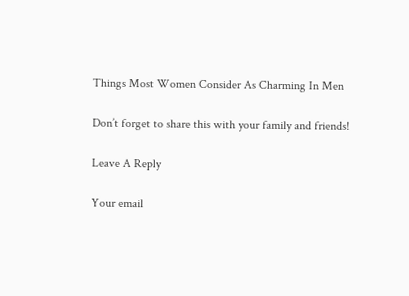Things Most Women Consider As Charming In Men

Don’t forget to share this with your family and friends!

Leave A Reply

Your email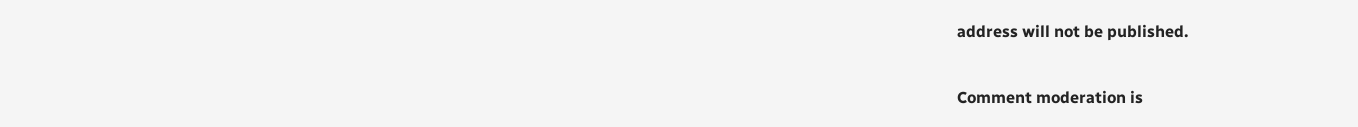address will not be published.

Comment moderation is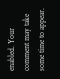enabled. Your comment may take some time to appear.